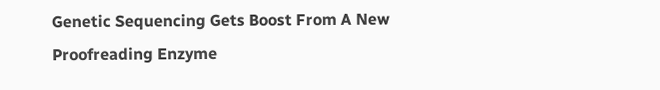Genetic Sequencing Gets Boost From A New Proofreading Enzyme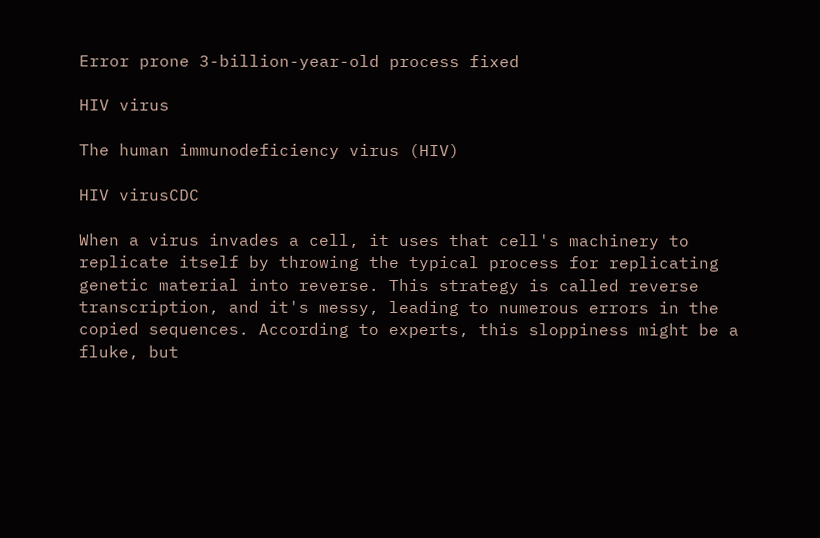Error prone 3-billion-year-old process fixed

HIV virus

The human immunodeficiency virus (HIV)

HIV virusCDC

When a virus invades a cell, it uses that cell's machinery to replicate itself by throwing the typical process for replicating genetic material into reverse. This strategy is called reverse transcription, and it's messy, leading to numerous errors in the copied sequences. According to experts, this sloppiness might be a fluke, but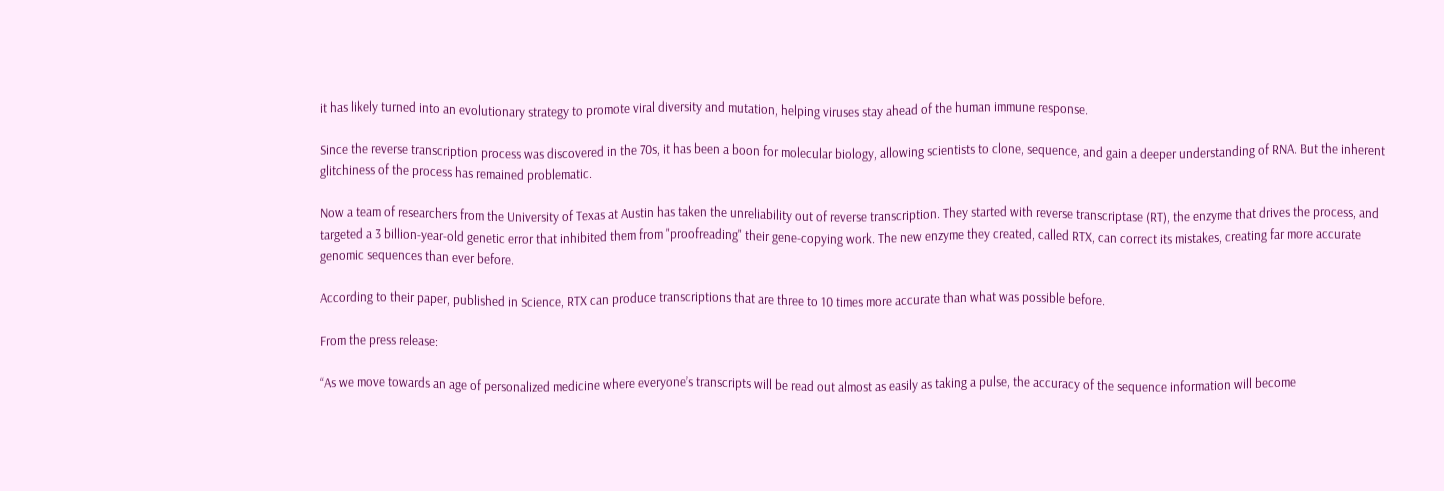it has likely turned into an evolutionary strategy to promote viral diversity and mutation, helping viruses stay ahead of the human immune response.

Since the reverse transcription process was discovered in the 70s, it has been a boon for molecular biology, allowing scientists to clone, sequence, and gain a deeper understanding of RNA. But the inherent glitchiness of the process has remained problematic.

Now a team of researchers from the University of Texas at Austin has taken the unreliability out of reverse transcription. They started with reverse transcriptase (RT), the enzyme that drives the process, and targeted a 3 billion-year-old genetic error that inhibited them from "proofreading" their gene-copying work. The new enzyme they created, called RTX, can correct its mistakes, creating far more accurate genomic sequences than ever before.

According to their paper, published in Science, RTX can produce transcriptions that are three to 10 times more accurate than what was possible before.

From the press release:

“As we move towards an age of personalized medicine where everyone’s transcripts will be read out almost as easily as taking a pulse, the accuracy of the sequence information will become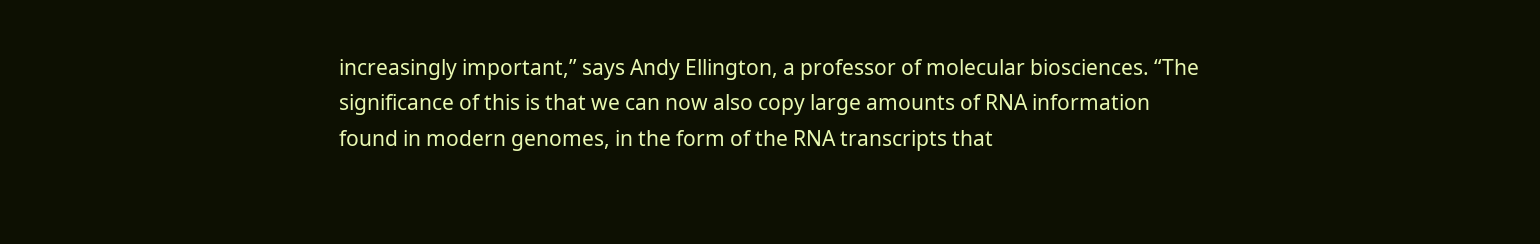increasingly important,” says Andy Ellington, a professor of molecular biosciences. “The significance of this is that we can now also copy large amounts of RNA information found in modern genomes, in the form of the RNA transcripts that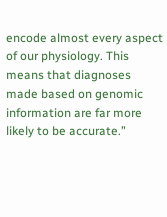encode almost every aspect of our physiology. This means that diagnoses made based on genomic information are far more likely to be accurate.”